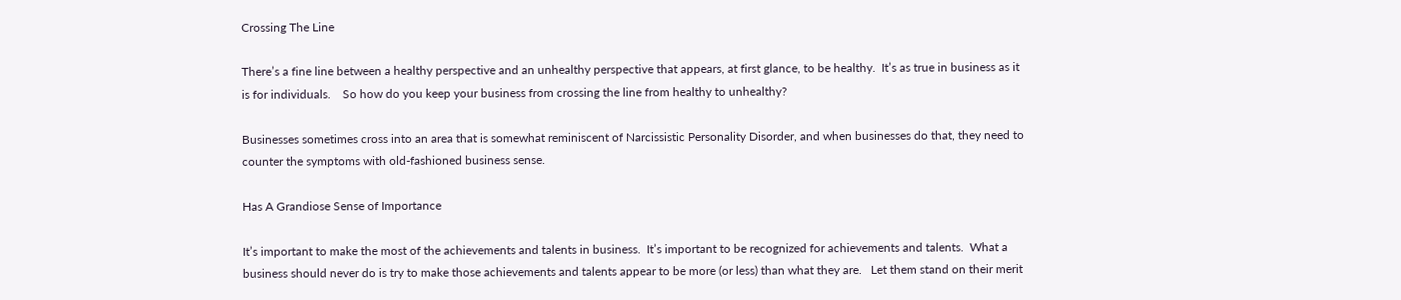Crossing The Line

There’s a fine line between a healthy perspective and an unhealthy perspective that appears, at first glance, to be healthy.  It’s as true in business as it is for individuals.    So how do you keep your business from crossing the line from healthy to unhealthy?

Businesses sometimes cross into an area that is somewhat reminiscent of Narcissistic Personality Disorder, and when businesses do that, they need to counter the symptoms with old-fashioned business sense.

Has A Grandiose Sense of Importance

It’s important to make the most of the achievements and talents in business.  It’s important to be recognized for achievements and talents.  What a business should never do is try to make those achievements and talents appear to be more (or less) than what they are.   Let them stand on their merit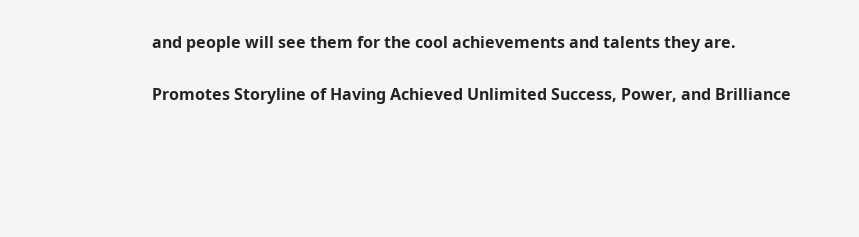and people will see them for the cool achievements and talents they are.

Promotes Storyline of Having Achieved Unlimited Success, Power, and Brilliance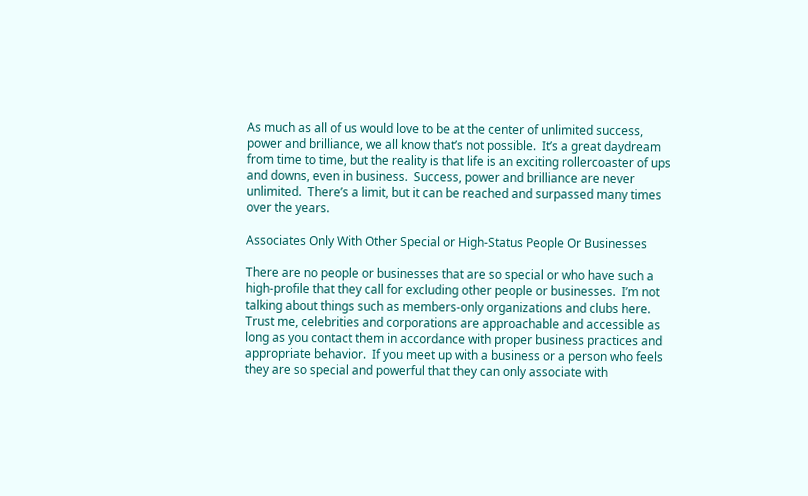As much as all of us would love to be at the center of unlimited success, power and brilliance, we all know that’s not possible.  It’s a great daydream from time to time, but the reality is that life is an exciting rollercoaster of ups and downs, even in business.  Success, power and brilliance are never unlimited.  There’s a limit, but it can be reached and surpassed many times over the years.

Associates Only With Other Special or High-Status People Or Businesses

There are no people or businesses that are so special or who have such a high-profile that they call for excluding other people or businesses.  I’m not talking about things such as members-only organizations and clubs here.  Trust me, celebrities and corporations are approachable and accessible as long as you contact them in accordance with proper business practices and appropriate behavior.  If you meet up with a business or a person who feels they are so special and powerful that they can only associate with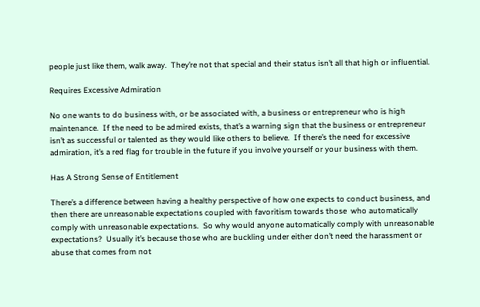people just like them, walk away.  They’re not that special and their status isn’t all that high or influential.

Requires Excessive Admiration

No one wants to do business with, or be associated with, a business or entrepreneur who is high maintenance.  If the need to be admired exists, that’s a warning sign that the business or entrepreneur isn’t as successful or talented as they would like others to believe.  If there’s the need for excessive admiration, it’s a red flag for trouble in the future if you involve yourself or your business with them.

Has A Strong Sense of Entitlement

There’s a difference between having a healthy perspective of how one expects to conduct business, and then there are unreasonable expectations coupled with favoritism towards those  who automatically comply with unreasonable expectations.  So why would anyone automatically comply with unreasonable expectations?  Usually it’s because those who are buckling under either don’t need the harassment or abuse that comes from not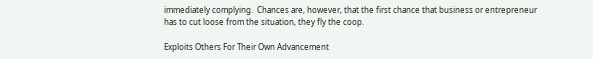immediately complying.  Chances are, however, that the first chance that business or entrepreneur has to cut loose from the situation, they fly the coop.

Exploits Others For Their Own Advancement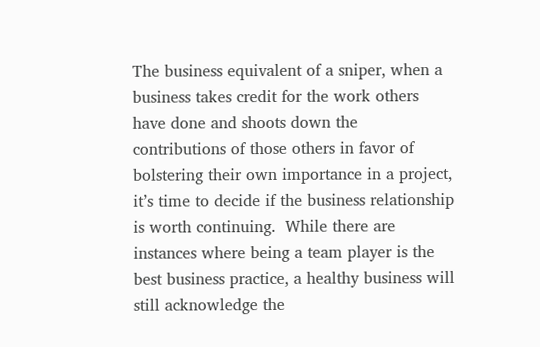The business equivalent of a sniper, when a business takes credit for the work others have done and shoots down the contributions of those others in favor of bolstering their own importance in a project, it’s time to decide if the business relationship is worth continuing.  While there are instances where being a team player is the best business practice, a healthy business will still acknowledge the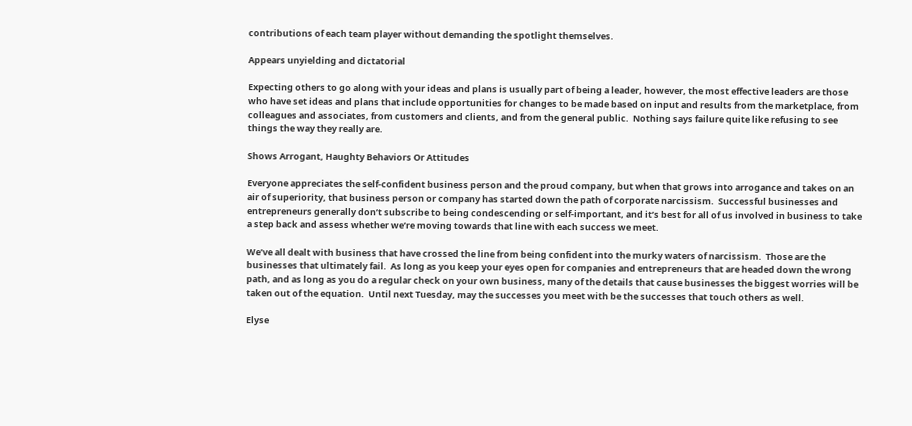contributions of each team player without demanding the spotlight themselves.

Appears unyielding and dictatorial

Expecting others to go along with your ideas and plans is usually part of being a leader, however, the most effective leaders are those who have set ideas and plans that include opportunities for changes to be made based on input and results from the marketplace, from colleagues and associates, from customers and clients, and from the general public.  Nothing says failure quite like refusing to see things the way they really are.

Shows Arrogant, Haughty Behaviors Or Attitudes

Everyone appreciates the self-confident business person and the proud company, but when that grows into arrogance and takes on an air of superiority, that business person or company has started down the path of corporate narcissism.  Successful businesses and entrepreneurs generally don’t subscribe to being condescending or self-important, and it’s best for all of us involved in business to take a step back and assess whether we’re moving towards that line with each success we meet.

We’ve all dealt with business that have crossed the line from being confident into the murky waters of narcissism.  Those are the businesses that ultimately fail.  As long as you keep your eyes open for companies and entrepreneurs that are headed down the wrong path, and as long as you do a regular check on your own business, many of the details that cause businesses the biggest worries will be taken out of the equation.  Until next Tuesday, may the successes you meet with be the successes that touch others as well.

Elyse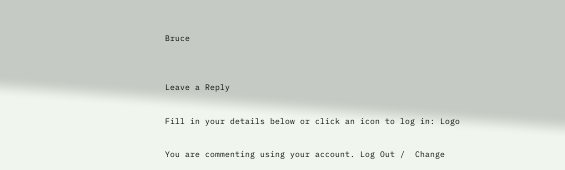Bruce


Leave a Reply

Fill in your details below or click an icon to log in: Logo

You are commenting using your account. Log Out /  Change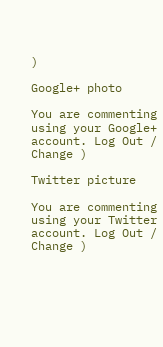)

Google+ photo

You are commenting using your Google+ account. Log Out /  Change )

Twitter picture

You are commenting using your Twitter account. Log Out /  Change )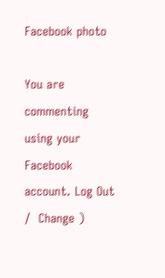Facebook photo

You are commenting using your Facebook account. Log Out /  Change )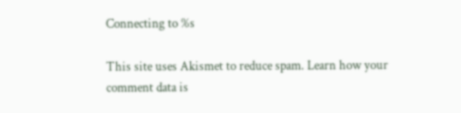Connecting to %s

This site uses Akismet to reduce spam. Learn how your comment data is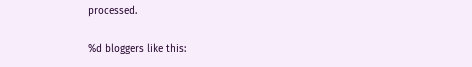processed.

%d bloggers like this: